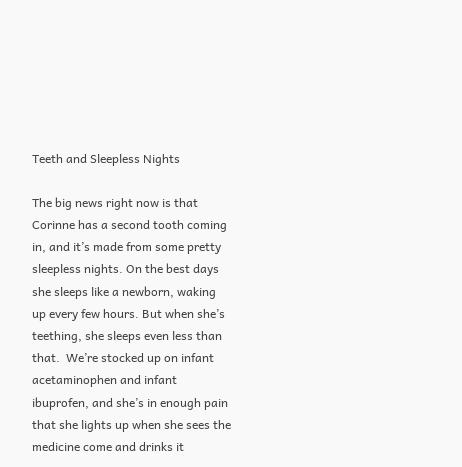Teeth and Sleepless Nights

The big news right now is that Corinne has a second tooth coming in, and it’s made from some pretty sleepless nights. On the best days she sleeps like a newborn, waking up every few hours. But when she’s teething, she sleeps even less than that.  We’re stocked up on infant acetaminophen and infant ibuprofen, and she’s in enough pain that she lights up when she sees the medicine come and drinks it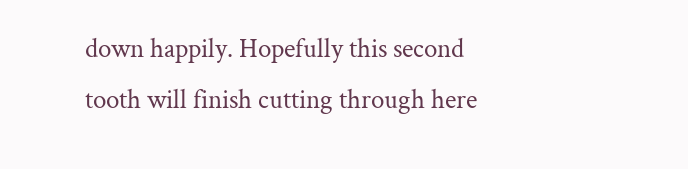down happily. Hopefully this second tooth will finish cutting through here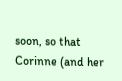soon, so that Corinne (and her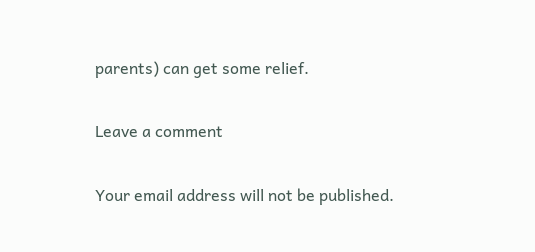parents) can get some relief.

Leave a comment

Your email address will not be published.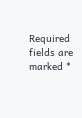Required fields are marked *